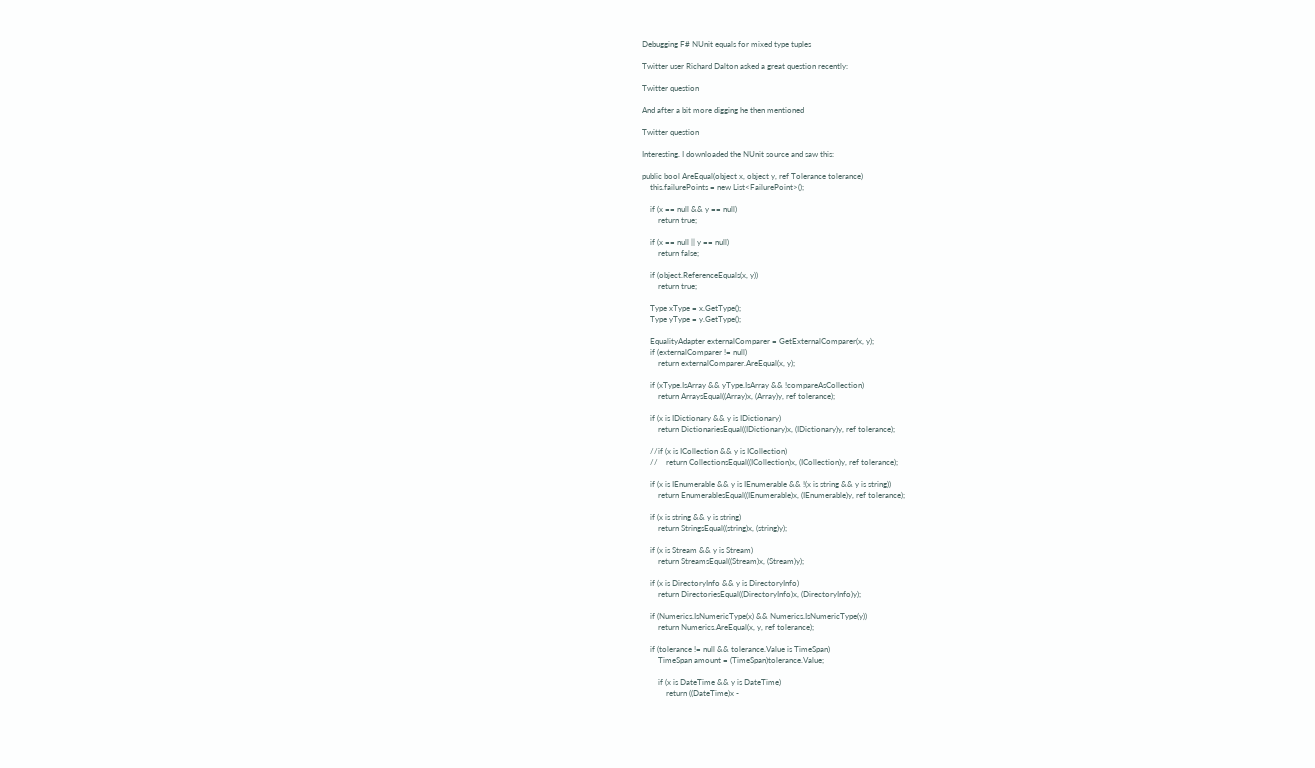Debugging F# NUnit equals for mixed type tuples

Twitter user Richard Dalton asked a great question recently:

Twitter question

And after a bit more digging he then mentioned

Twitter question

Interesting. I downloaded the NUnit source and saw this:

public bool AreEqual(object x, object y, ref Tolerance tolerance)
    this.failurePoints = new List<FailurePoint>();

    if (x == null && y == null)
        return true;

    if (x == null || y == null)
        return false;

    if (object.ReferenceEquals(x, y))
        return true;

    Type xType = x.GetType();
    Type yType = y.GetType();

    EqualityAdapter externalComparer = GetExternalComparer(x, y);
    if (externalComparer != null)
        return externalComparer.AreEqual(x, y);

    if (xType.IsArray && yType.IsArray && !compareAsCollection)
        return ArraysEqual((Array)x, (Array)y, ref tolerance);

    if (x is IDictionary && y is IDictionary)
        return DictionariesEqual((IDictionary)x, (IDictionary)y, ref tolerance);

    //if (x is ICollection && y is ICollection)
    //    return CollectionsEqual((ICollection)x, (ICollection)y, ref tolerance);

    if (x is IEnumerable && y is IEnumerable && !(x is string && y is string))
        return EnumerablesEqual((IEnumerable)x, (IEnumerable)y, ref tolerance);

    if (x is string && y is string)
        return StringsEqual((string)x, (string)y);

    if (x is Stream && y is Stream)
        return StreamsEqual((Stream)x, (Stream)y);

    if (x is DirectoryInfo && y is DirectoryInfo)
        return DirectoriesEqual((DirectoryInfo)x, (DirectoryInfo)y);

    if (Numerics.IsNumericType(x) && Numerics.IsNumericType(y))
        return Numerics.AreEqual(x, y, ref tolerance);

    if (tolerance != null && tolerance.Value is TimeSpan)
        TimeSpan amount = (TimeSpan)tolerance.Value;

        if (x is DateTime && y is DateTime)
            return ((DateTime)x -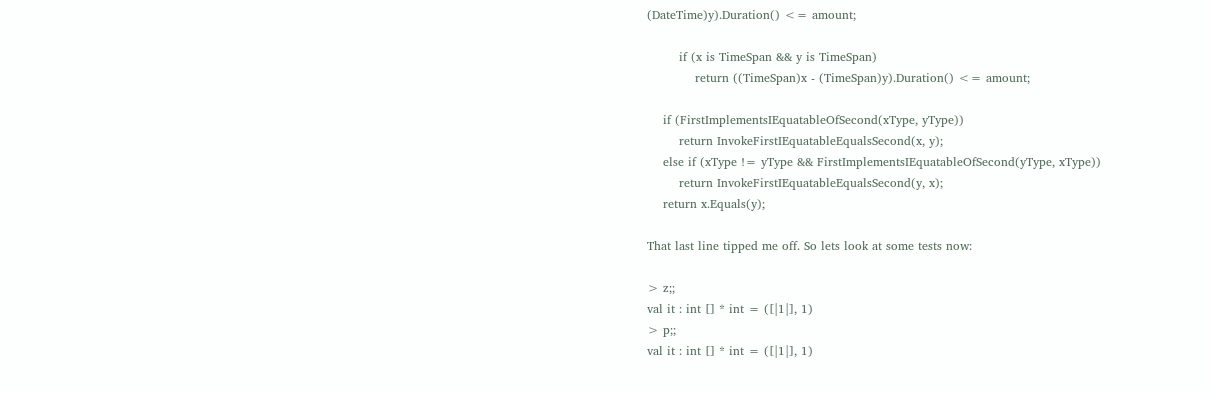(DateTime)y).Duration() <= amount;

        if (x is TimeSpan && y is TimeSpan)
            return ((TimeSpan)x - (TimeSpan)y).Duration() <= amount;

    if (FirstImplementsIEquatableOfSecond(xType, yType))
        return InvokeFirstIEquatableEqualsSecond(x, y);
    else if (xType != yType && FirstImplementsIEquatableOfSecond(yType, xType))
        return InvokeFirstIEquatableEqualsSecond(y, x);
    return x.Equals(y);

That last line tipped me off. So lets look at some tests now:

> z;;
val it : int [] * int = ([|1|], 1)
> p;;
val it : int [] * int = ([|1|], 1)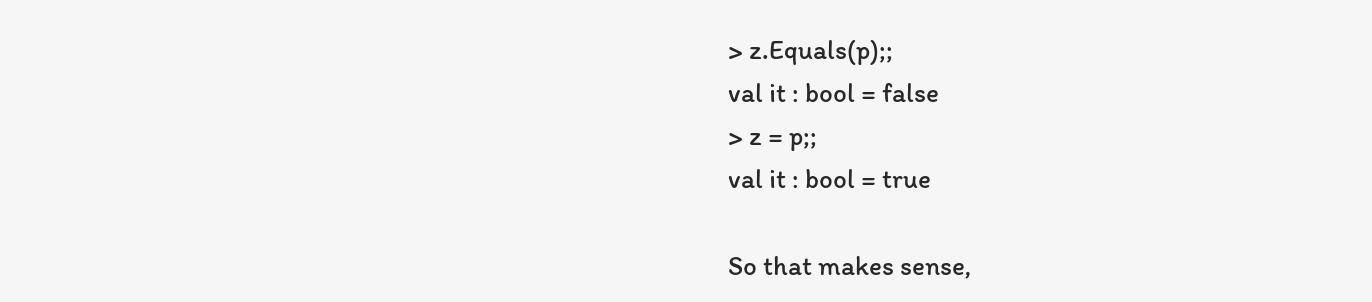> z.Equals(p);;
val it : bool = false
> z = p;;
val it : bool = true

So that makes sense,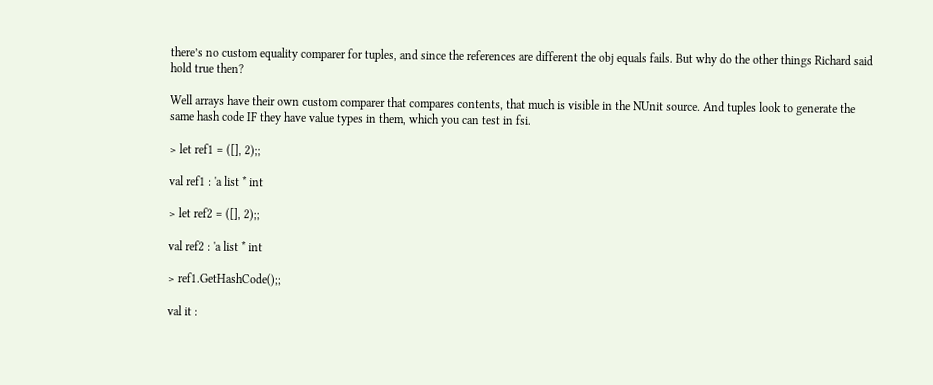there’s no custom equality comparer for tuples, and since the references are different the obj equals fails. But why do the other things Richard said hold true then?

Well arrays have their own custom comparer that compares contents, that much is visible in the NUnit source. And tuples look to generate the same hash code IF they have value types in them, which you can test in fsi.

> let ref1 = ([], 2);;

val ref1 : 'a list * int

> let ref2 = ([], 2);;

val ref2 : 'a list * int

> ref1.GetHashCode();;

val it :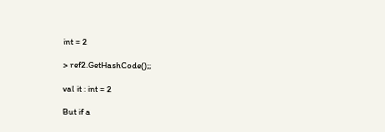int = 2

> ref2.GetHashCode();;

val it : int = 2

But if a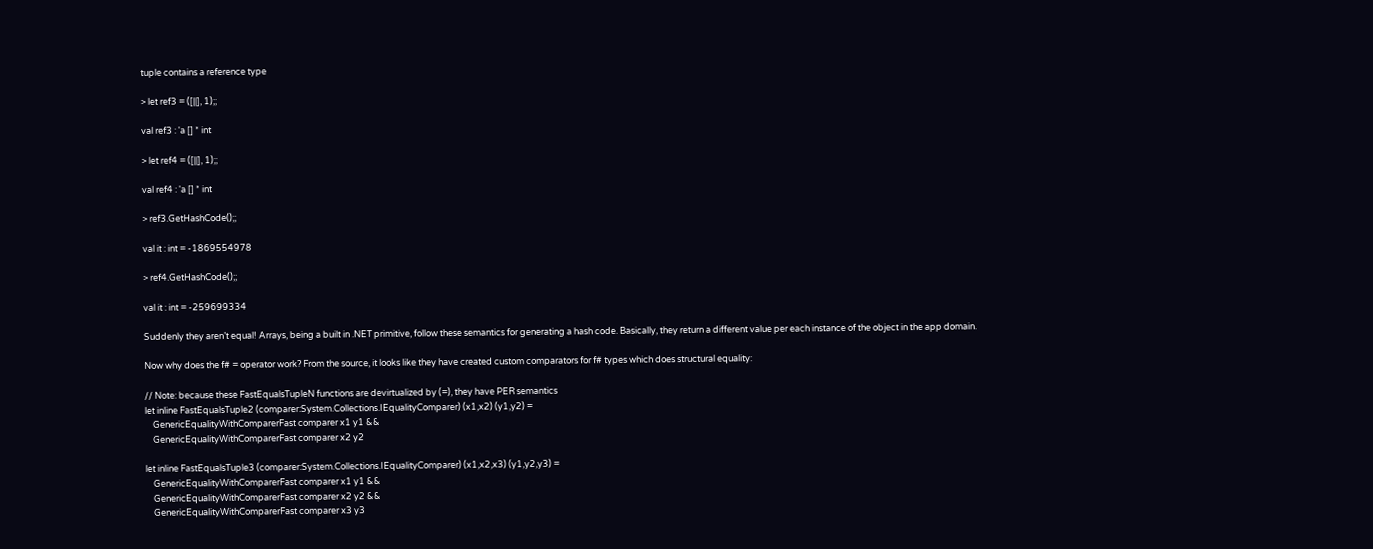tuple contains a reference type

> let ref3 = ([||], 1);;

val ref3 : 'a [] * int

> let ref4 = ([||], 1);;

val ref4 : 'a [] * int

> ref3.GetHashCode();;

val it : int = -1869554978

> ref4.GetHashCode();;

val it : int = -259699334

Suddenly they aren’t equal! Arrays, being a built in .NET primitive, follow these semantics for generating a hash code. Basically, they return a different value per each instance of the object in the app domain.

Now why does the f# = operator work? From the source, it looks like they have created custom comparators for f# types which does structural equality:

// Note: because these FastEqualsTupleN functions are devirtualized by (=), they have PER semantics
let inline FastEqualsTuple2 (comparer:System.Collections.IEqualityComparer) (x1,x2) (y1,y2) =
    GenericEqualityWithComparerFast comparer x1 y1 &&
    GenericEqualityWithComparerFast comparer x2 y2

let inline FastEqualsTuple3 (comparer:System.Collections.IEqualityComparer) (x1,x2,x3) (y1,y2,y3) =
    GenericEqualityWithComparerFast comparer x1 y1 &&
    GenericEqualityWithComparerFast comparer x2 y2 &&
    GenericEqualityWithComparerFast comparer x3 y3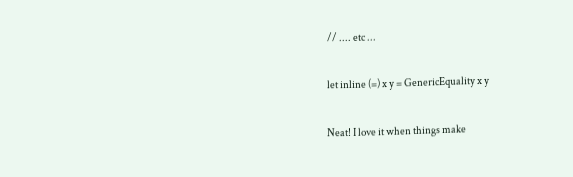// .... etc ...

let inline (=) x y = GenericEquality x y

Neat! I love it when things make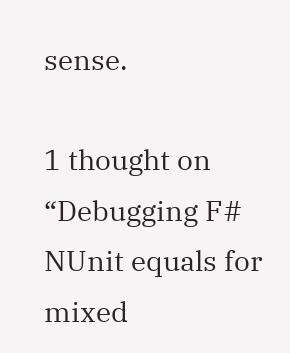sense.

1 thought on “Debugging F# NUnit equals for mixed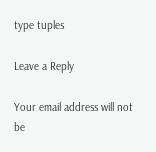type tuples

Leave a Reply

Your email address will not be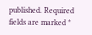published. Required fields are marked *